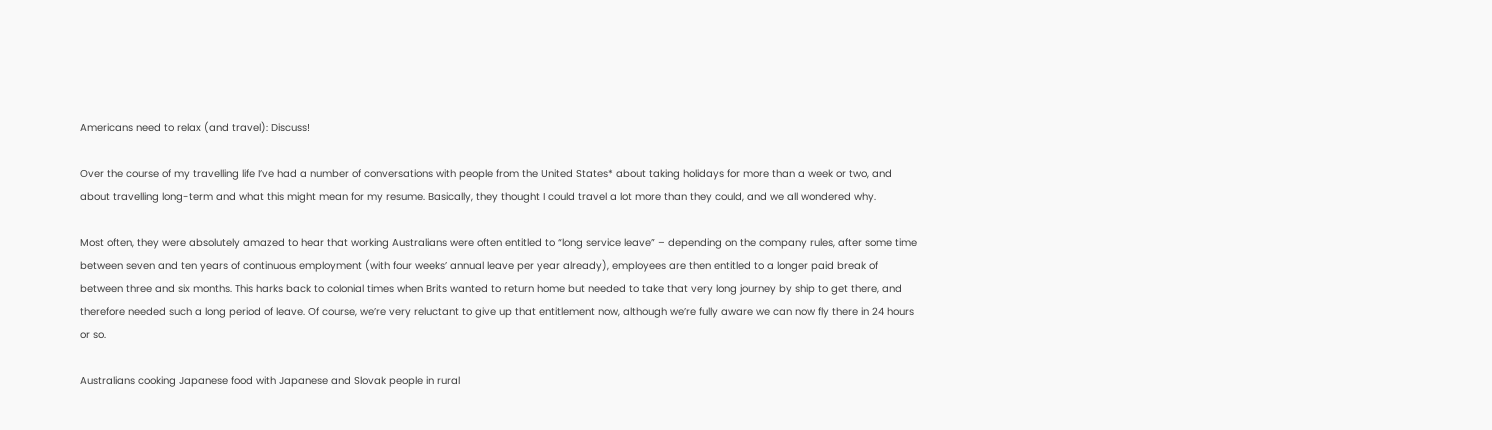Americans need to relax (and travel): Discuss!

Over the course of my travelling life I’ve had a number of conversations with people from the United States* about taking holidays for more than a week or two, and about travelling long-term and what this might mean for my resume. Basically, they thought I could travel a lot more than they could, and we all wondered why.

Most often, they were absolutely amazed to hear that working Australians were often entitled to “long service leave” – depending on the company rules, after some time between seven and ten years of continuous employment (with four weeks’ annual leave per year already), employees are then entitled to a longer paid break of between three and six months. This harks back to colonial times when Brits wanted to return home but needed to take that very long journey by ship to get there, and therefore needed such a long period of leave. Of course, we’re very reluctant to give up that entitlement now, although we’re fully aware we can now fly there in 24 hours or so.

Australians cooking Japanese food with Japanese and Slovak people in rural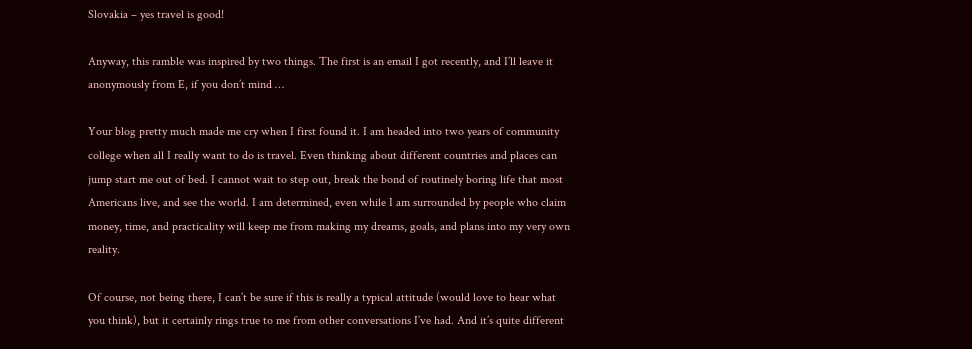Slovakia – yes travel is good!

Anyway, this ramble was inspired by two things. The first is an email I got recently, and I’ll leave it anonymously from E, if you don’t mind …

Your blog pretty much made me cry when I first found it. I am headed into two years of community college when all I really want to do is travel. Even thinking about different countries and places can jump start me out of bed. I cannot wait to step out, break the bond of routinely boring life that most Americans live, and see the world. I am determined, even while I am surrounded by people who claim money, time, and practicality will keep me from making my dreams, goals, and plans into my very own reality.

Of course, not being there, I can’t be sure if this is really a typical attitude (would love to hear what you think), but it certainly rings true to me from other conversations I’ve had. And it’s quite different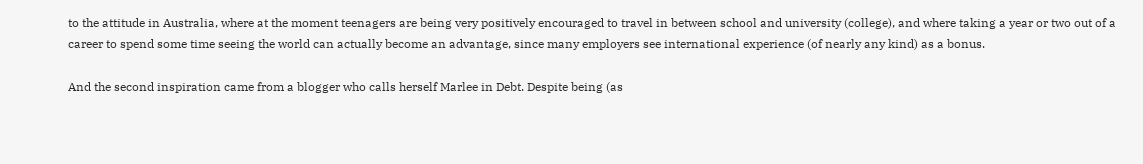to the attitude in Australia, where at the moment teenagers are being very positively encouraged to travel in between school and university (college), and where taking a year or two out of a career to spend some time seeing the world can actually become an advantage, since many employers see international experience (of nearly any kind) as a bonus.

And the second inspiration came from a blogger who calls herself Marlee in Debt. Despite being (as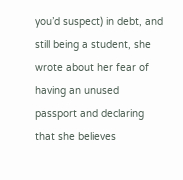you’d suspect) in debt, and still being a student, she wrote about her fear of having an unused passport and declaring that she believes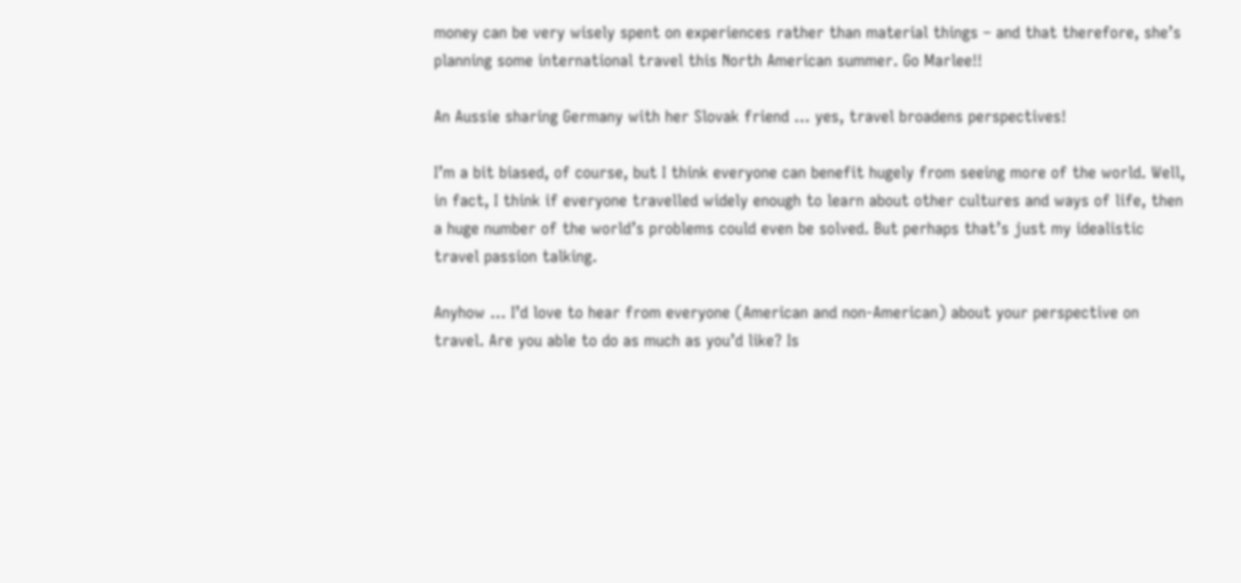money can be very wisely spent on experiences rather than material things – and that therefore, she’s planning some international travel this North American summer. Go Marlee!!

An Aussie sharing Germany with her Slovak friend … yes, travel broadens perspectives!

I’m a bit biased, of course, but I think everyone can benefit hugely from seeing more of the world. Well, in fact, I think if everyone travelled widely enough to learn about other cultures and ways of life, then a huge number of the world’s problems could even be solved. But perhaps that’s just my idealistic travel passion talking.

Anyhow … I’d love to hear from everyone (American and non-American) about your perspective on travel. Are you able to do as much as you’d like? Is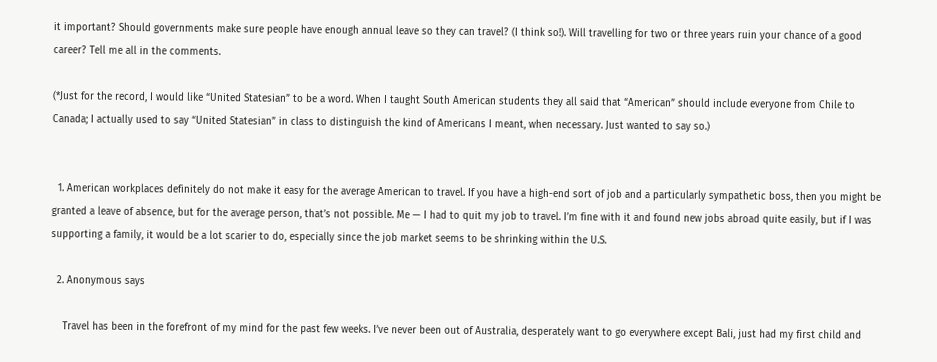it important? Should governments make sure people have enough annual leave so they can travel? (I think so!). Will travelling for two or three years ruin your chance of a good career? Tell me all in the comments.

(*Just for the record, I would like “United Statesian” to be a word. When I taught South American students they all said that “American” should include everyone from Chile to Canada; I actually used to say “United Statesian” in class to distinguish the kind of Americans I meant, when necessary. Just wanted to say so.)


  1. American workplaces definitely do not make it easy for the average American to travel. If you have a high-end sort of job and a particularly sympathetic boss, then you might be granted a leave of absence, but for the average person, that’s not possible. Me — I had to quit my job to travel. I’m fine with it and found new jobs abroad quite easily, but if I was supporting a family, it would be a lot scarier to do, especially since the job market seems to be shrinking within the U.S.

  2. Anonymous says

    Travel has been in the forefront of my mind for the past few weeks. I’ve never been out of Australia, desperately want to go everywhere except Bali, just had my first child and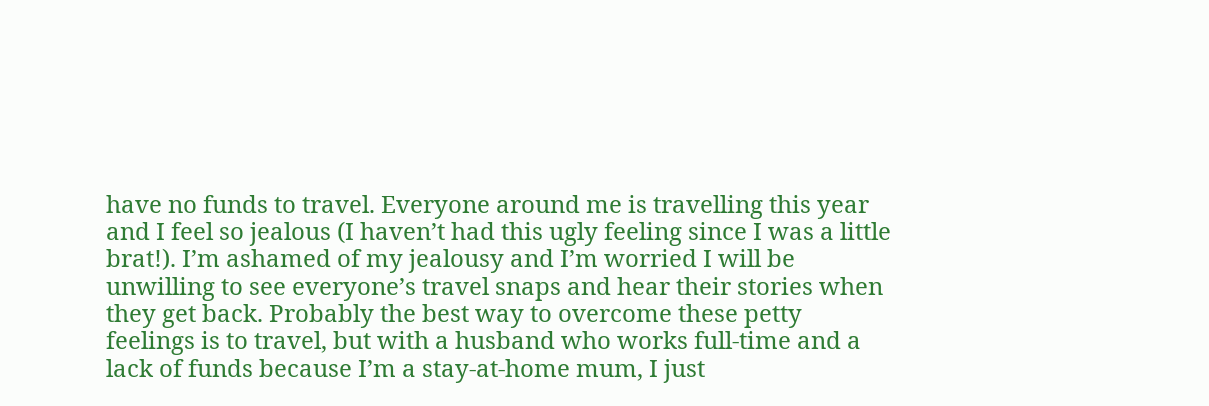have no funds to travel. Everyone around me is travelling this year and I feel so jealous (I haven’t had this ugly feeling since I was a little brat!). I’m ashamed of my jealousy and I’m worried I will be unwilling to see everyone’s travel snaps and hear their stories when they get back. Probably the best way to overcome these petty feelings is to travel, but with a husband who works full-time and a lack of funds because I’m a stay-at-home mum, I just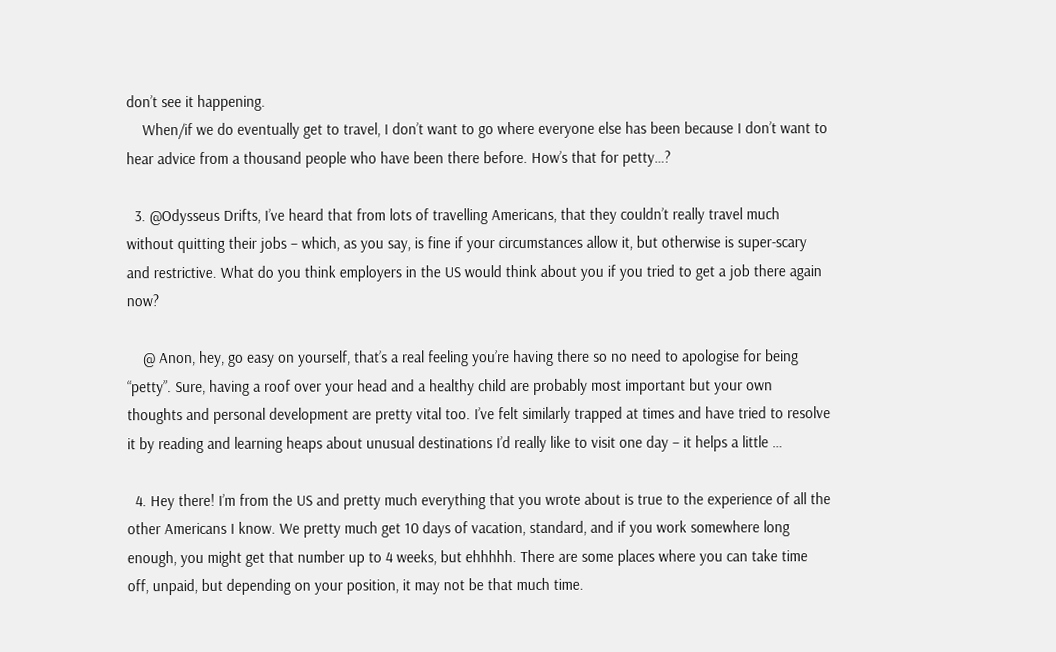don’t see it happening.
    When/if we do eventually get to travel, I don’t want to go where everyone else has been because I don’t want to hear advice from a thousand people who have been there before. How’s that for petty…?

  3. @Odysseus Drifts, I’ve heard that from lots of travelling Americans, that they couldn’t really travel much without quitting their jobs – which, as you say, is fine if your circumstances allow it, but otherwise is super-scary and restrictive. What do you think employers in the US would think about you if you tried to get a job there again now?

    @ Anon, hey, go easy on yourself, that’s a real feeling you’re having there so no need to apologise for being “petty”. Sure, having a roof over your head and a healthy child are probably most important but your own thoughts and personal development are pretty vital too. I’ve felt similarly trapped at times and have tried to resolve it by reading and learning heaps about unusual destinations I’d really like to visit one day – it helps a little …

  4. Hey there! I’m from the US and pretty much everything that you wrote about is true to the experience of all the other Americans I know. We pretty much get 10 days of vacation, standard, and if you work somewhere long enough, you might get that number up to 4 weeks, but ehhhhh. There are some places where you can take time off, unpaid, but depending on your position, it may not be that much time.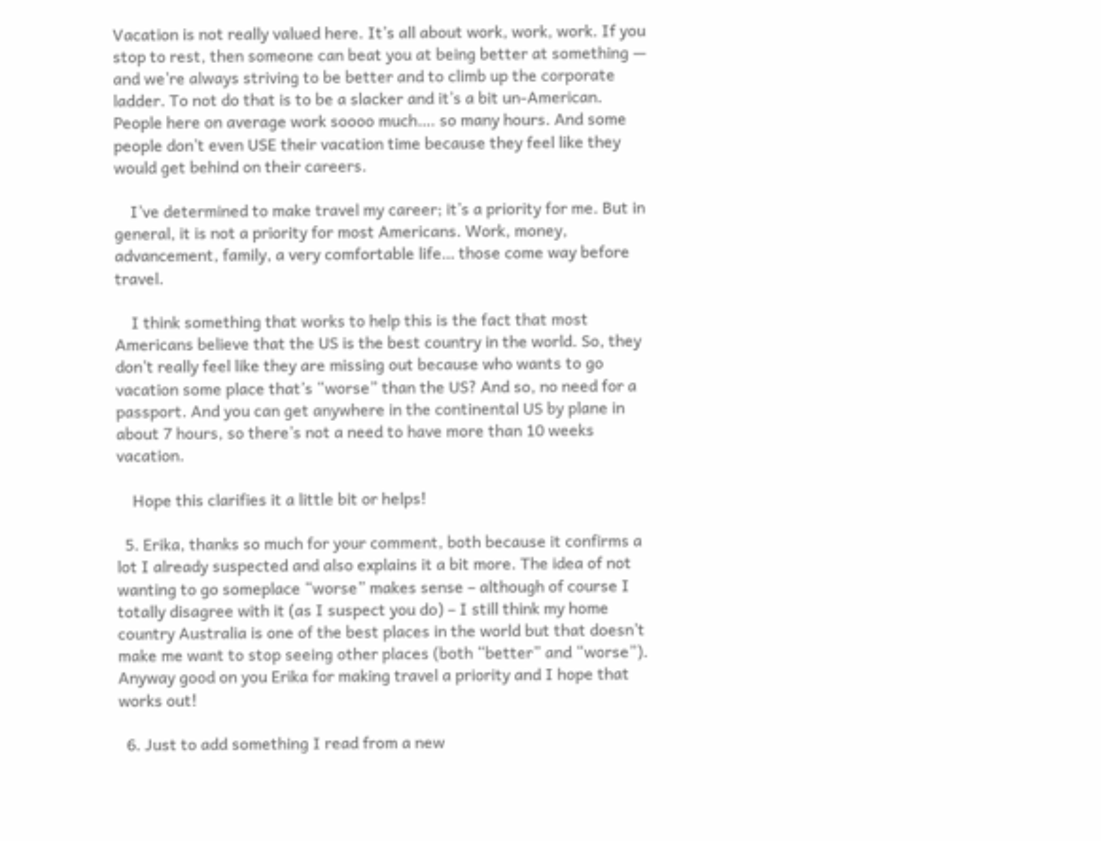Vacation is not really valued here. It’s all about work, work, work. If you stop to rest, then someone can beat you at being better at something — and we’re always striving to be better and to climb up the corporate ladder. To not do that is to be a slacker and it’s a bit un-American. People here on average work soooo much…. so many hours. And some people don’t even USE their vacation time because they feel like they would get behind on their careers.

    I’ve determined to make travel my career; it’s a priority for me. But in general, it is not a priority for most Americans. Work, money, advancement, family, a very comfortable life… those come way before travel.

    I think something that works to help this is the fact that most Americans believe that the US is the best country in the world. So, they don’t really feel like they are missing out because who wants to go vacation some place that’s “worse” than the US? And so, no need for a passport. And you can get anywhere in the continental US by plane in about 7 hours, so there’s not a need to have more than 10 weeks vacation.

    Hope this clarifies it a little bit or helps!

  5. Erika, thanks so much for your comment, both because it confirms a lot I already suspected and also explains it a bit more. The idea of not wanting to go someplace “worse” makes sense – although of course I totally disagree with it (as I suspect you do) – I still think my home country Australia is one of the best places in the world but that doesn’t make me want to stop seeing other places (both “better” and “worse”). Anyway good on you Erika for making travel a priority and I hope that works out!

  6. Just to add something I read from a new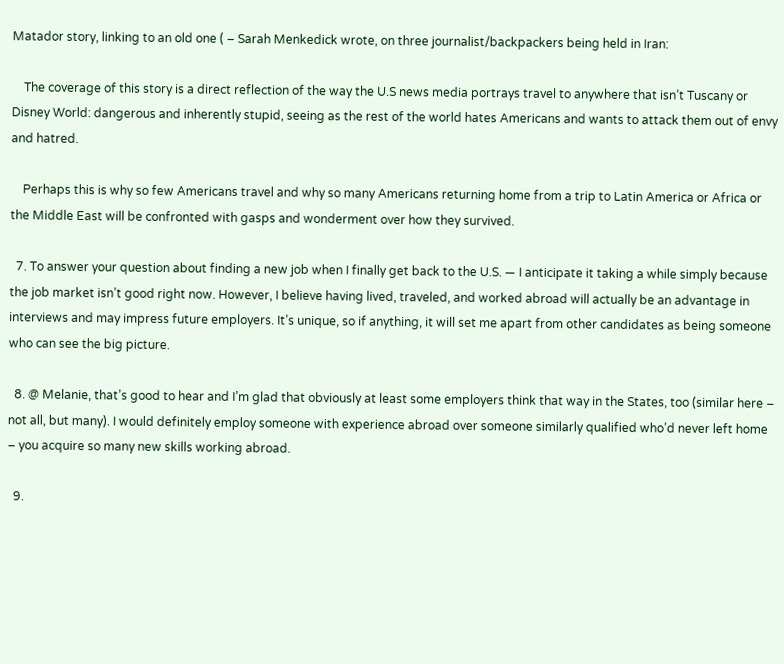Matador story, linking to an old one ( – Sarah Menkedick wrote, on three journalist/backpackers being held in Iran:

    The coverage of this story is a direct reflection of the way the U.S news media portrays travel to anywhere that isn’t Tuscany or Disney World: dangerous and inherently stupid, seeing as the rest of the world hates Americans and wants to attack them out of envy and hatred.

    Perhaps this is why so few Americans travel and why so many Americans returning home from a trip to Latin America or Africa or the Middle East will be confronted with gasps and wonderment over how they survived.

  7. To answer your question about finding a new job when I finally get back to the U.S. — I anticipate it taking a while simply because the job market isn’t good right now. However, I believe having lived, traveled, and worked abroad will actually be an advantage in interviews and may impress future employers. It’s unique, so if anything, it will set me apart from other candidates as being someone who can see the big picture.

  8. @ Melanie, that’s good to hear and I’m glad that obviously at least some employers think that way in the States, too (similar here – not all, but many). I would definitely employ someone with experience abroad over someone similarly qualified who’d never left home – you acquire so many new skills working abroad.

  9.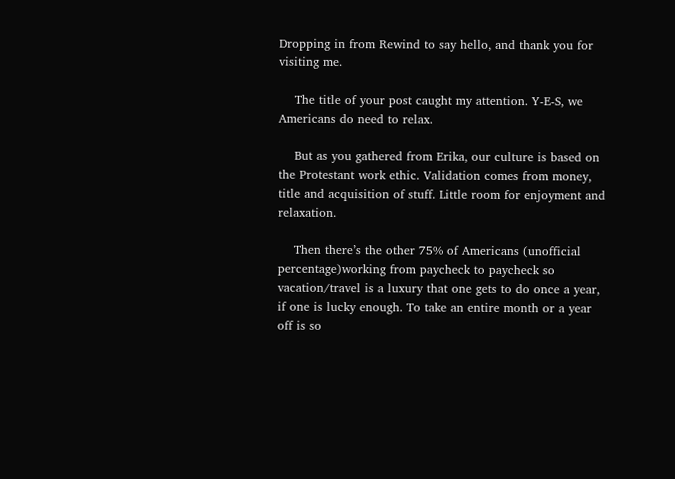Dropping in from Rewind to say hello, and thank you for visiting me.

    The title of your post caught my attention. Y-E-S, we Americans do need to relax.

    But as you gathered from Erika, our culture is based on the Protestant work ethic. Validation comes from money, title and acquisition of stuff. Little room for enjoyment and relaxation.

    Then there’s the other 75% of Americans (unofficial percentage)working from paycheck to paycheck so vacation/travel is a luxury that one gets to do once a year, if one is lucky enough. To take an entire month or a year off is so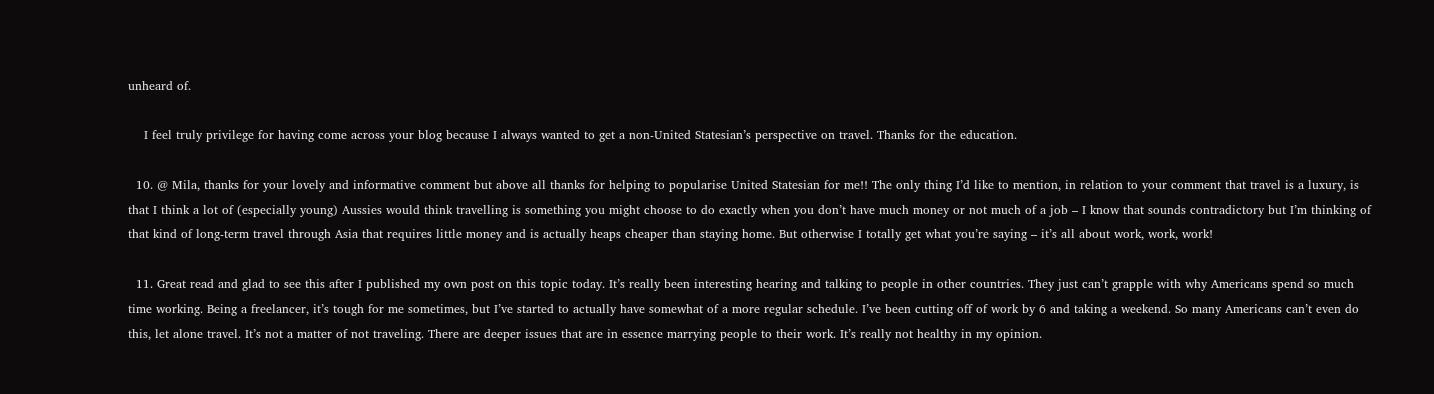unheard of.

    I feel truly privilege for having come across your blog because I always wanted to get a non-United Statesian’s perspective on travel. Thanks for the education.

  10. @ Mila, thanks for your lovely and informative comment but above all thanks for helping to popularise United Statesian for me!! The only thing I’d like to mention, in relation to your comment that travel is a luxury, is that I think a lot of (especially young) Aussies would think travelling is something you might choose to do exactly when you don’t have much money or not much of a job – I know that sounds contradictory but I’m thinking of that kind of long-term travel through Asia that requires little money and is actually heaps cheaper than staying home. But otherwise I totally get what you’re saying – it’s all about work, work, work!

  11. Great read and glad to see this after I published my own post on this topic today. It’s really been interesting hearing and talking to people in other countries. They just can’t grapple with why Americans spend so much time working. Being a freelancer, it’s tough for me sometimes, but I’ve started to actually have somewhat of a more regular schedule. I’ve been cutting off of work by 6 and taking a weekend. So many Americans can’t even do this, let alone travel. It’s not a matter of not traveling. There are deeper issues that are in essence marrying people to their work. It’s really not healthy in my opinion.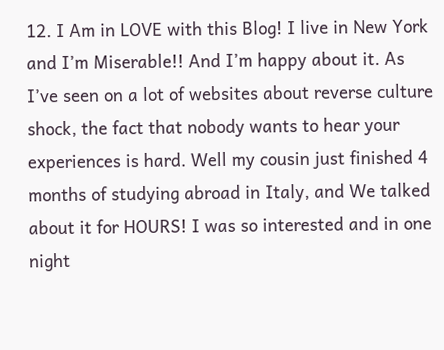12. I Am in LOVE with this Blog! I live in New York and I’m Miserable!! And I’m happy about it. As I’ve seen on a lot of websites about reverse culture shock, the fact that nobody wants to hear your experiences is hard. Well my cousin just finished 4 months of studying abroad in Italy, and We talked about it for HOURS! I was so interested and in one night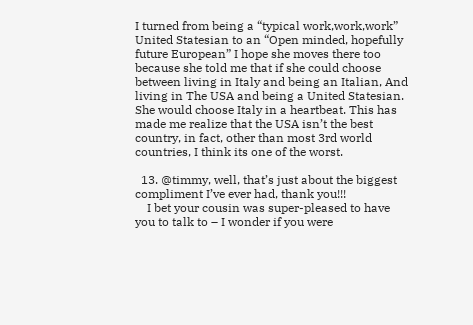I turned from being a “typical work,work,work” United Statesian to an “Open minded, hopefully future European” I hope she moves there too because she told me that if she could choose between living in Italy and being an Italian, And living in The USA and being a United Statesian. She would choose Italy in a heartbeat. This has made me realize that the USA isn’t the best country, in fact, other than most 3rd world countries, I think its one of the worst.

  13. @timmy, well, that’s just about the biggest compliment I’ve ever had, thank you!!!
    I bet your cousin was super-pleased to have you to talk to – I wonder if you were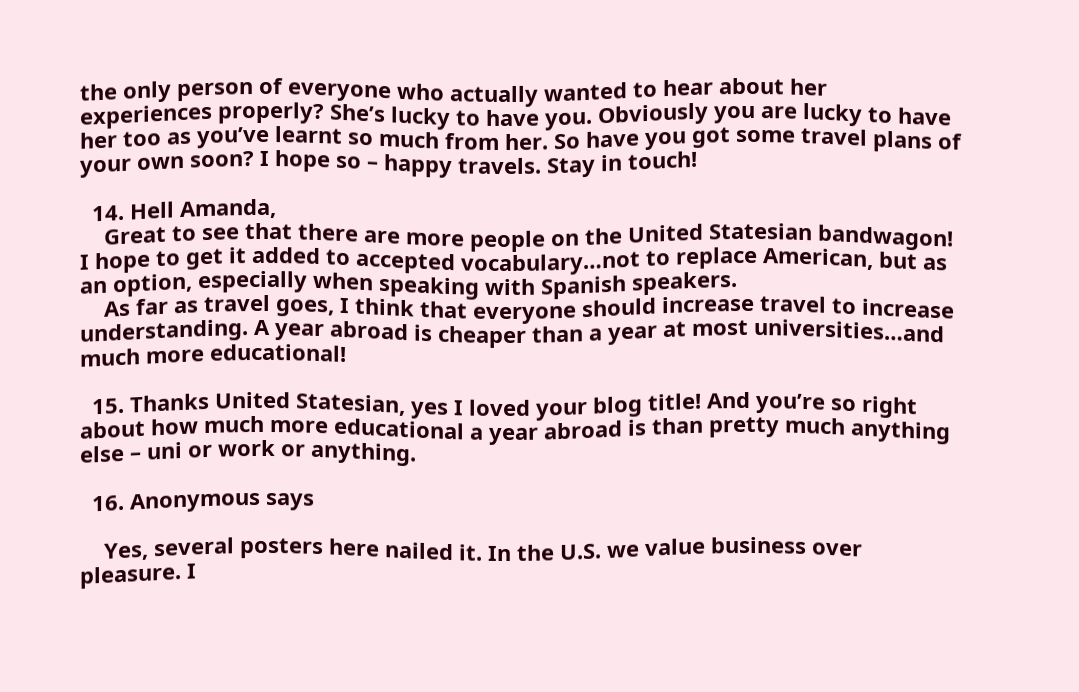the only person of everyone who actually wanted to hear about her experiences properly? She’s lucky to have you. Obviously you are lucky to have her too as you’ve learnt so much from her. So have you got some travel plans of your own soon? I hope so – happy travels. Stay in touch!

  14. Hell Amanda,
    Great to see that there are more people on the United Statesian bandwagon! I hope to get it added to accepted vocabulary…not to replace American, but as an option, especially when speaking with Spanish speakers.
    As far as travel goes, I think that everyone should increase travel to increase understanding. A year abroad is cheaper than a year at most universities…and much more educational!

  15. Thanks United Statesian, yes I loved your blog title! And you’re so right about how much more educational a year abroad is than pretty much anything else – uni or work or anything.

  16. Anonymous says

    Yes, several posters here nailed it. In the U.S. we value business over pleasure. I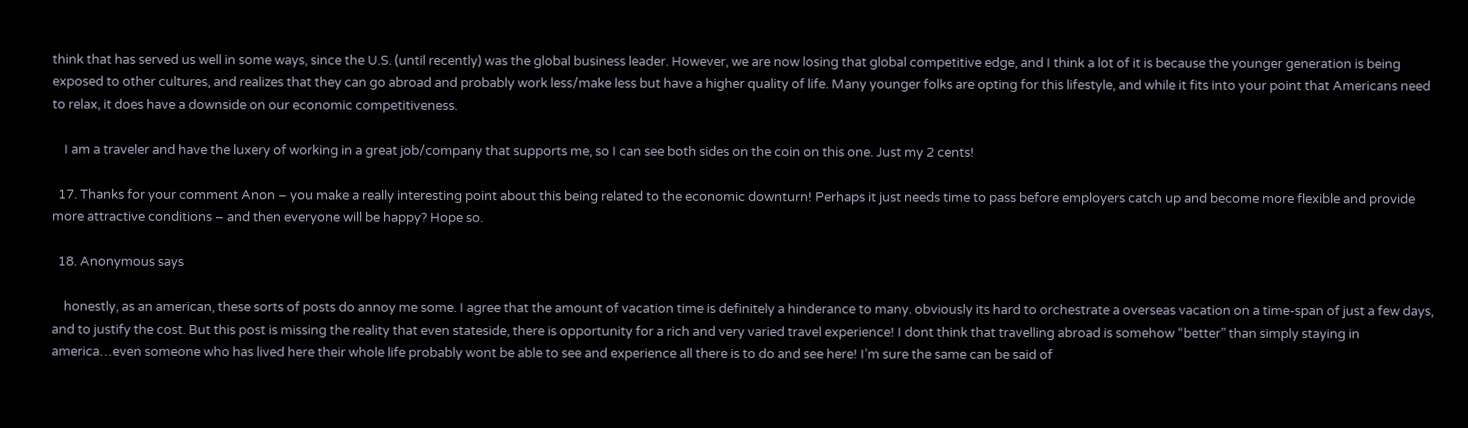think that has served us well in some ways, since the U.S. (until recently) was the global business leader. However, we are now losing that global competitive edge, and I think a lot of it is because the younger generation is being exposed to other cultures, and realizes that they can go abroad and probably work less/make less but have a higher quality of life. Many younger folks are opting for this lifestyle, and while it fits into your point that Americans need to relax, it does have a downside on our economic competitiveness.

    I am a traveler and have the luxery of working in a great job/company that supports me, so I can see both sides on the coin on this one. Just my 2 cents!

  17. Thanks for your comment Anon – you make a really interesting point about this being related to the economic downturn! Perhaps it just needs time to pass before employers catch up and become more flexible and provide more attractive conditions – and then everyone will be happy? Hope so.

  18. Anonymous says

    honestly, as an american, these sorts of posts do annoy me some. I agree that the amount of vacation time is definitely a hinderance to many. obviously its hard to orchestrate a overseas vacation on a time-span of just a few days, and to justify the cost. But this post is missing the reality that even stateside, there is opportunity for a rich and very varied travel experience! I dont think that travelling abroad is somehow “better” than simply staying in america…even someone who has lived here their whole life probably wont be able to see and experience all there is to do and see here! I’m sure the same can be said of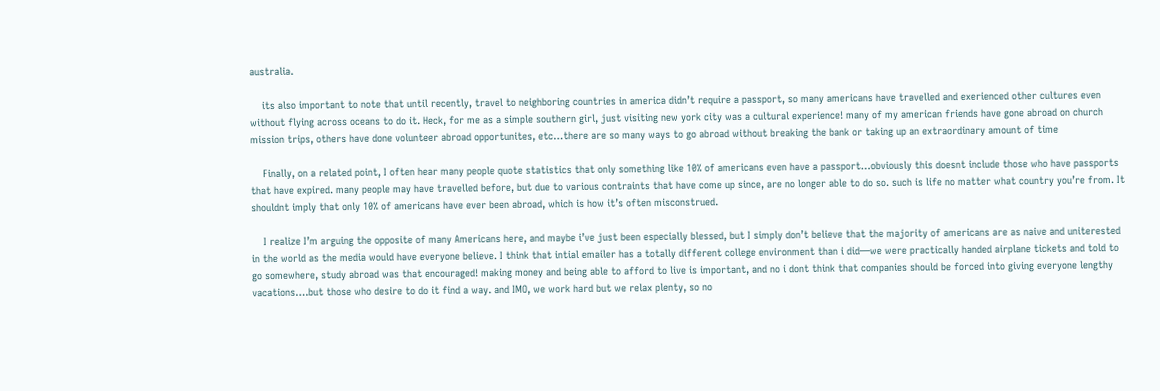australia.

    its also important to note that until recently, travel to neighboring countries in america didn’t require a passport, so many americans have travelled and exerienced other cultures even without flying across oceans to do it. Heck, for me as a simple southern girl, just visiting new york city was a cultural experience! many of my american friends have gone abroad on church mission trips, others have done volunteer abroad opportunites, etc…there are so many ways to go abroad without breaking the bank or taking up an extraordinary amount of time

    Finally, on a related point, I often hear many people quote statistics that only something like 10% of americans even have a passport…obviously this doesnt include those who have passports that have expired. many people may have travelled before, but due to various contraints that have come up since, are no longer able to do so. such is life no matter what country you’re from. It shouldnt imply that only 10% of americans have ever been abroad, which is how it’s often misconstrued.

    I realize I’m arguing the opposite of many Americans here, and maybe i’ve just been especially blessed, but I simply don’t believe that the majority of americans are as naive and uniterested in the world as the media would have everyone believe. I think that intial emailer has a totally different college environment than i did—we were practically handed airplane tickets and told to go somewhere, study abroad was that encouraged! making money and being able to afford to live is important, and no i dont think that companies should be forced into giving everyone lengthy vacations….but those who desire to do it find a way. and IMO, we work hard but we relax plenty, so no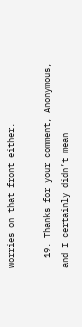worries on that front either.

  19. Thanks for your comment, Anonymous, and I certainly didn’t mean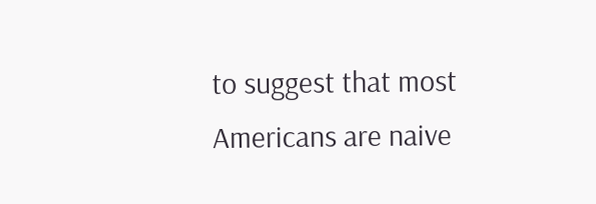to suggest that most Americans are naive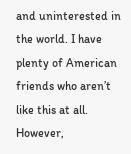and uninterested in the world. I have plenty of American friends who aren’t like this at all. However,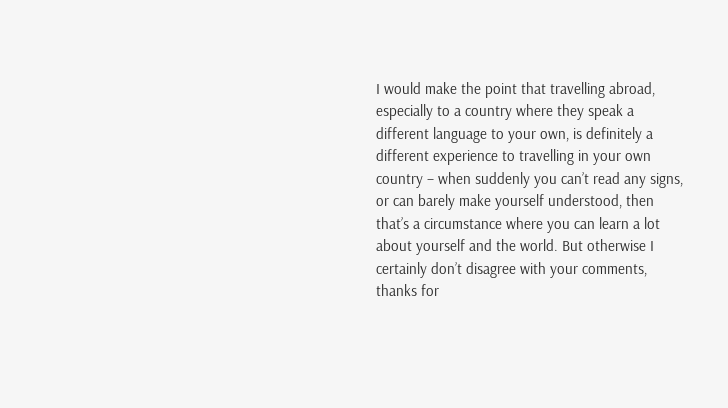I would make the point that travelling abroad, especially to a country where they speak a different language to your own, is definitely a different experience to travelling in your own country – when suddenly you can’t read any signs, or can barely make yourself understood, then that’s a circumstance where you can learn a lot about yourself and the world. But otherwise I certainly don’t disagree with your comments, thanks for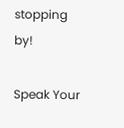stopping by!

Speak Your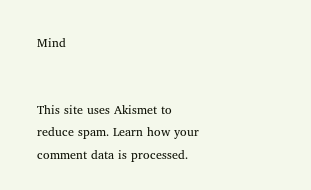Mind


This site uses Akismet to reduce spam. Learn how your comment data is processed.